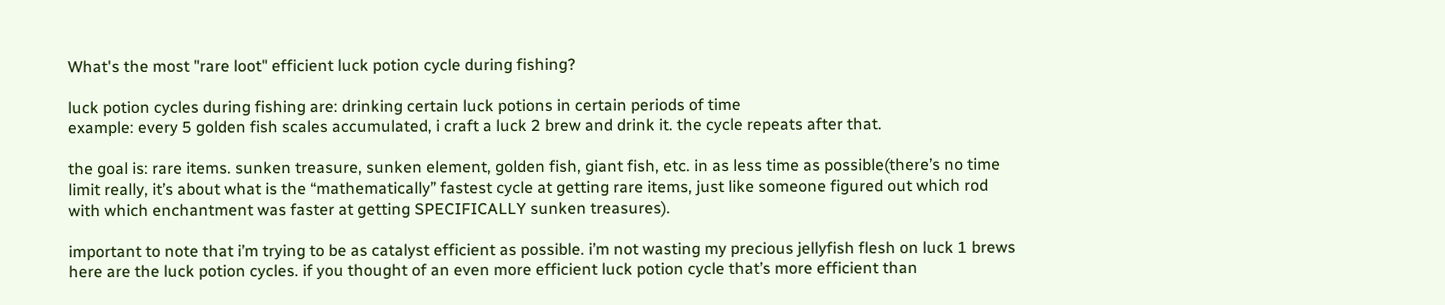What's the most "rare loot" efficient luck potion cycle during fishing?

luck potion cycles during fishing are: drinking certain luck potions in certain periods of time
example: every 5 golden fish scales accumulated, i craft a luck 2 brew and drink it. the cycle repeats after that.

the goal is: rare items. sunken treasure, sunken element, golden fish, giant fish, etc. in as less time as possible(there’s no time limit really, it’s about what is the “mathematically” fastest cycle at getting rare items, just like someone figured out which rod with which enchantment was faster at getting SPECIFICALLY sunken treasures).

important to note that i’m trying to be as catalyst efficient as possible. i’m not wasting my precious jellyfish flesh on luck 1 brews
here are the luck potion cycles. if you thought of an even more efficient luck potion cycle that’s more efficient than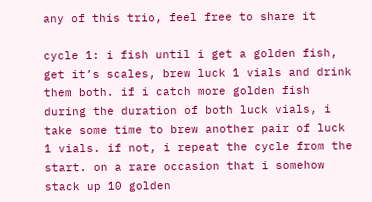any of this trio, feel free to share it

cycle 1: i fish until i get a golden fish, get it’s scales, brew luck 1 vials and drink them both. if i catch more golden fish during the duration of both luck vials, i take some time to brew another pair of luck 1 vials. if not, i repeat the cycle from the start. on a rare occasion that i somehow stack up 10 golden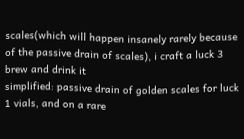scales(which will happen insanely rarely because of the passive drain of scales), i craft a luck 3 brew and drink it
simplified: passive drain of golden scales for luck 1 vials, and on a rare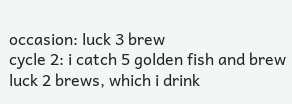occasion: luck 3 brew
cycle 2: i catch 5 golden fish and brew luck 2 brews, which i drink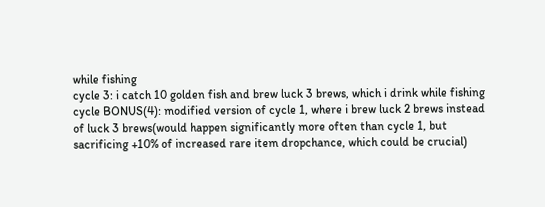while fishing
cycle 3: i catch 10 golden fish and brew luck 3 brews, which i drink while fishing
cycle BONUS(4): modified version of cycle 1, where i brew luck 2 brews instead of luck 3 brews(would happen significantly more often than cycle 1, but sacrificing +10% of increased rare item dropchance, which could be crucial)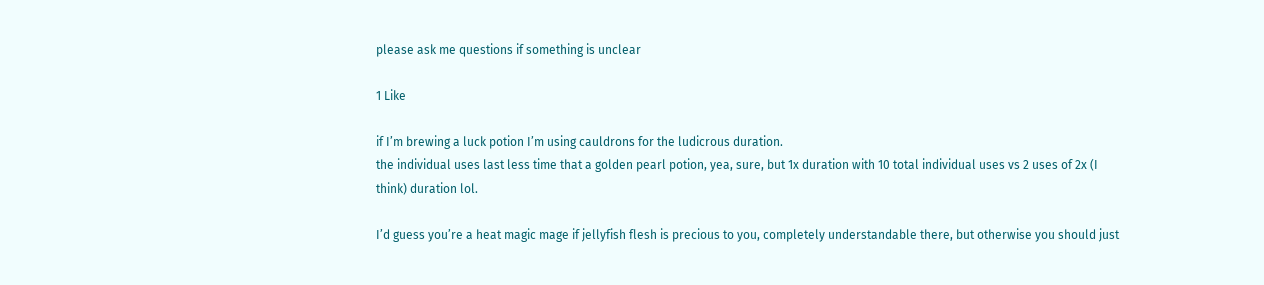please ask me questions if something is unclear

1 Like

if I’m brewing a luck potion I’m using cauldrons for the ludicrous duration.
the individual uses last less time that a golden pearl potion, yea, sure, but 1x duration with 10 total individual uses vs 2 uses of 2x (I think) duration lol.

I’d guess you’re a heat magic mage if jellyfish flesh is precious to you, completely understandable there, but otherwise you should just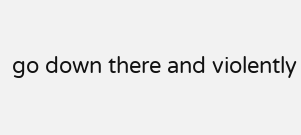go down there and violently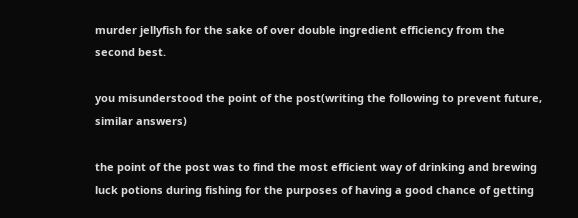murder jellyfish for the sake of over double ingredient efficiency from the second best.

you misunderstood the point of the post(writing the following to prevent future, similar answers)

the point of the post was to find the most efficient way of drinking and brewing luck potions during fishing for the purposes of having a good chance of getting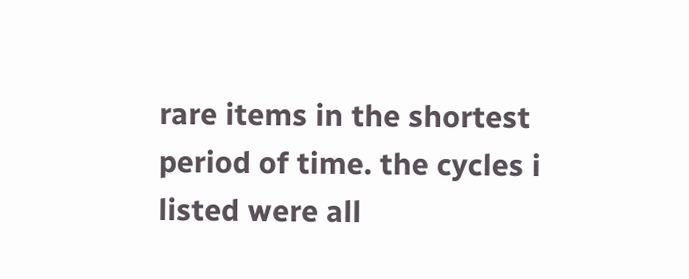rare items in the shortest period of time. the cycles i listed were all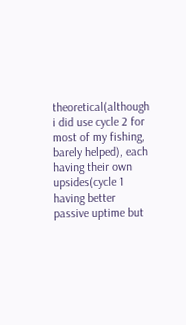theoretical(although i did use cycle 2 for most of my fishing, barely helped), each having their own upsides(cycle 1 having better passive uptime but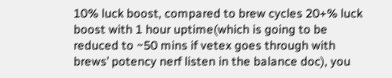10% luck boost, compared to brew cycles 20+% luck boost with 1 hour uptime(which is going to be reduced to ~50 mins if vetex goes through with brews’ potency nerf listen in the balance doc), you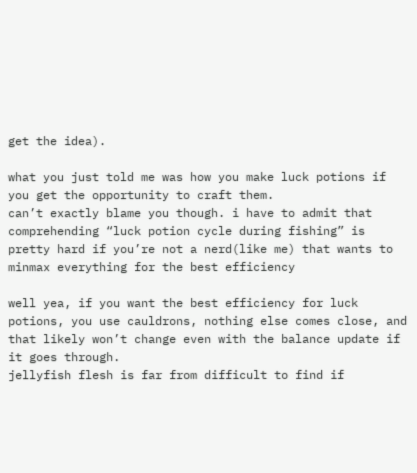get the idea).

what you just told me was how you make luck potions if you get the opportunity to craft them.
can’t exactly blame you though. i have to admit that comprehending “luck potion cycle during fishing” is pretty hard if you’re not a nerd(like me) that wants to minmax everything for the best efficiency

well yea, if you want the best efficiency for luck potions, you use cauldrons, nothing else comes close, and that likely won’t change even with the balance update if it goes through.
jellyfish flesh is far from difficult to find if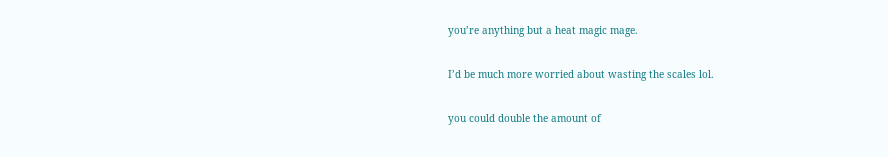you’re anything but a heat magic mage.

I’d be much more worried about wasting the scales lol.

you could double the amount of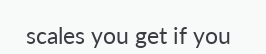scales you get if you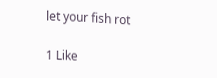let your fish rot

1 Like